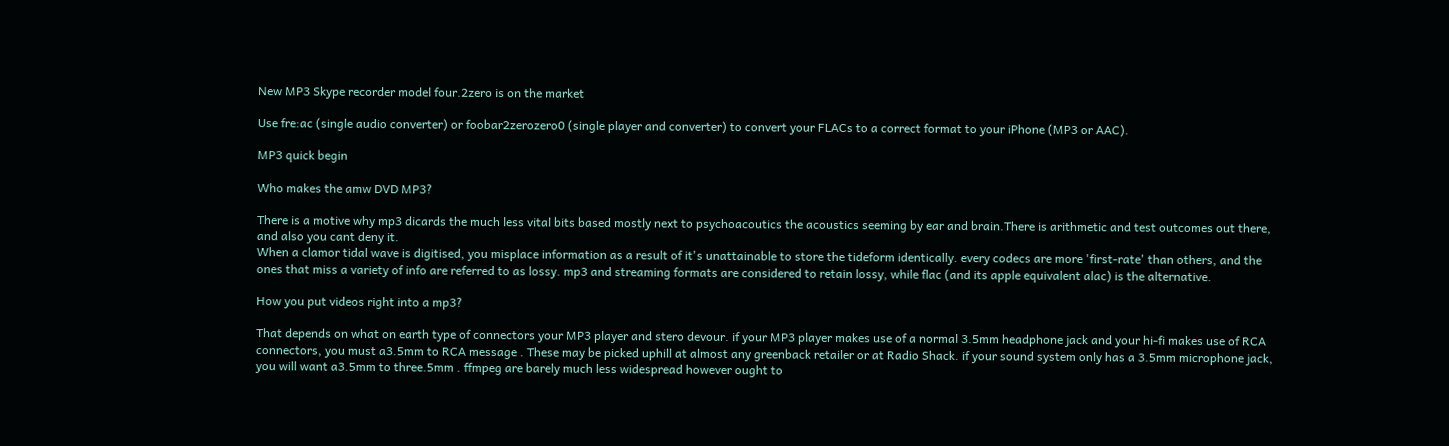New MP3 Skype recorder model four.2zero is on the market

Use fre:ac (single audio converter) or foobar2zerozero0 (single player and converter) to convert your FLACs to a correct format to your iPhone (MP3 or AAC).

MP3 quick begin

Who makes the amw DVD MP3?

There is a motive why mp3 dicards the much less vital bits based mostly next to psychoacoutics the acoustics seeming by ear and brain.There is arithmetic and test outcomes out there, and also you cant deny it.
When a clamor tidal wave is digitised, you misplace information as a result of it's unattainable to store the tideform identically. every codecs are more 'first-rate' than others, and the ones that miss a variety of info are referred to as lossy. mp3 and streaming formats are considered to retain lossy, while flac (and its apple equivalent alac) is the alternative.

How you put videos right into a mp3?

That depends on what on earth type of connectors your MP3 player and stero devour. if your MP3 player makes use of a normal 3.5mm headphone jack and your hi-fi makes use of RCA connectors, you must a3.5mm to RCA message . These may be picked uphill at almost any greenback retailer or at Radio Shack. if your sound system only has a 3.5mm microphone jack, you will want a3.5mm to three.5mm . ffmpeg are barely much less widespread however ought to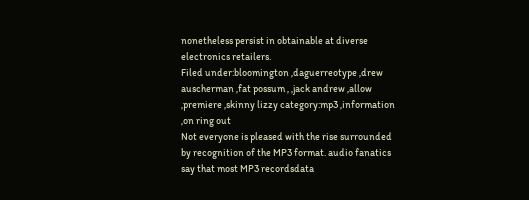nonetheless persist in obtainable at diverse electronics retailers.
Filed under:bloomington ,daguerreotype ,drew auscherman ,fat possum , ,jack andrew ,allow ,premiere ,skinny lizzy category:mp3 ,information ,on ring out
Not everyone is pleased with the rise surrounded by recognition of the MP3 format. audio fanatics say that most MP3 recordsdata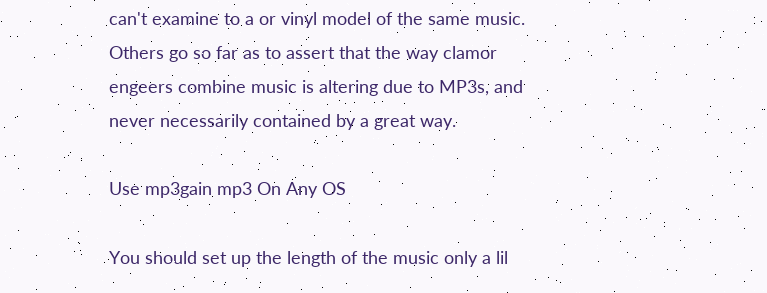can't examine to a or vinyl model of the same music. Others go so far as to assert that the way clamor engeers combine music is altering due to MP3s, and never necessarily contained by a great way.

Use mp3gain mp3 On Any OS

You should set up the length of the music only a lil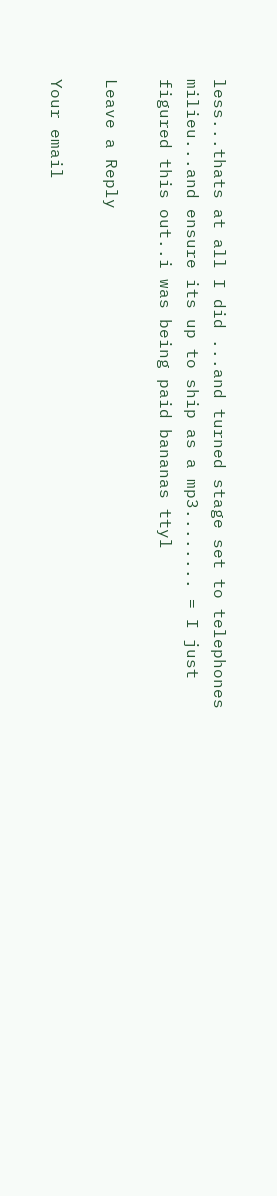less...thats at all I did ...and turned stage set to telephones milieu...and ensure its up to ship as a mp3........ = I just figured this out..i was being paid bananas ttyl

Leave a Reply

Your email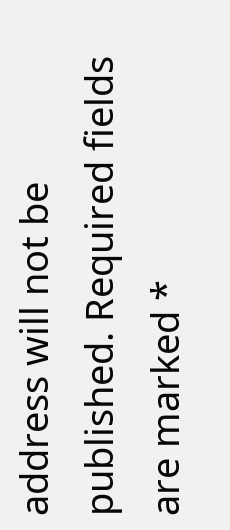address will not be published. Required fields are marked *